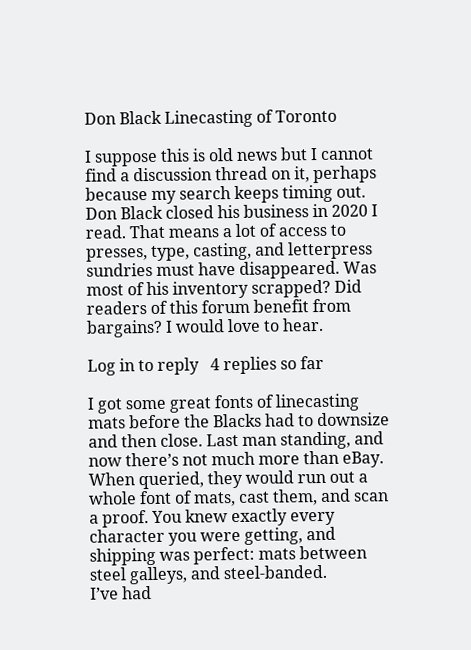Don Black Linecasting of Toronto

I suppose this is old news but I cannot find a discussion thread on it, perhaps because my search keeps timing out. Don Black closed his business in 2020 I read. That means a lot of access to presses, type, casting, and letterpress sundries must have disappeared. Was most of his inventory scrapped? Did readers of this forum benefit from bargains? I would love to hear.

Log in to reply   4 replies so far

I got some great fonts of linecasting mats before the Blacks had to downsize and then close. Last man standing, and now there’s not much more than eBay.
When queried, they would run out a whole font of mats, cast them, and scan a proof. You knew exactly every character you were getting, and shipping was perfect: mats between steel galleys, and steel-banded.
I’ve had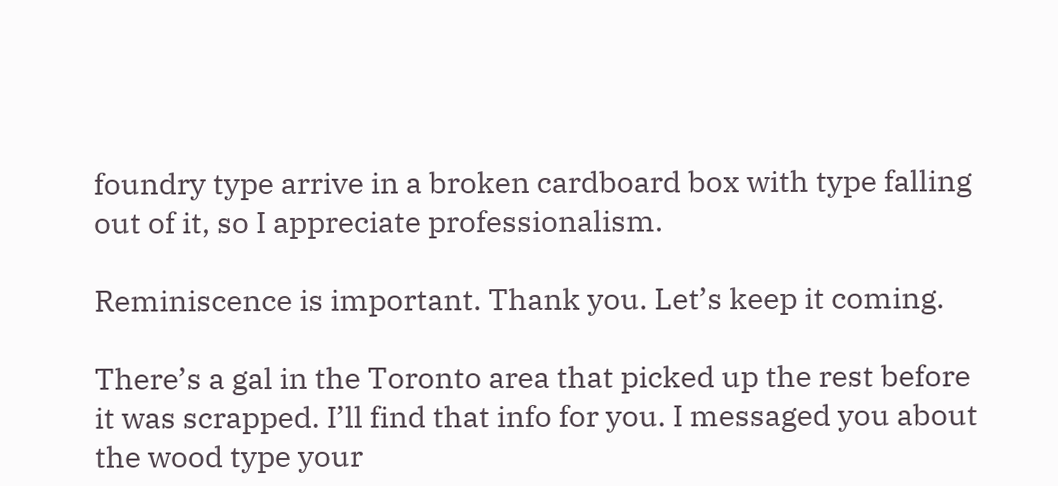foundry type arrive in a broken cardboard box with type falling out of it, so I appreciate professionalism.

Reminiscence is important. Thank you. Let’s keep it coming.

There’s a gal in the Toronto area that picked up the rest before it was scrapped. I’ll find that info for you. I messaged you about the wood type your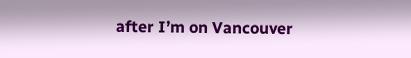after I’m on Vancouver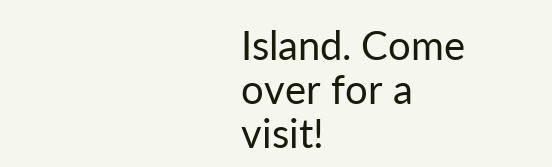Island. Come over for a visit!